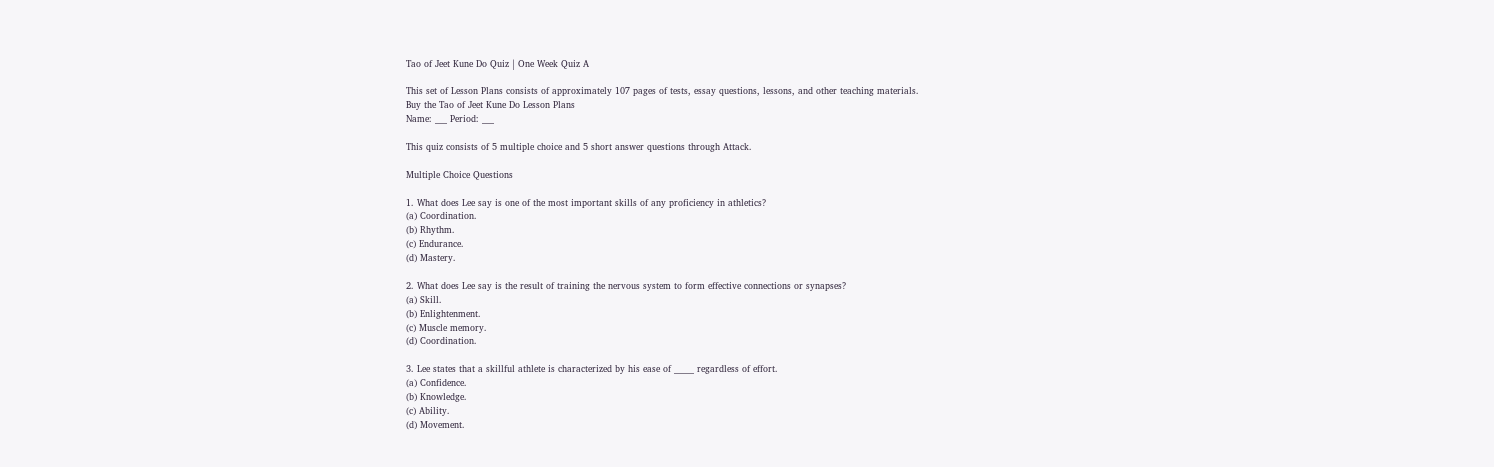Tao of Jeet Kune Do Quiz | One Week Quiz A

This set of Lesson Plans consists of approximately 107 pages of tests, essay questions, lessons, and other teaching materials.
Buy the Tao of Jeet Kune Do Lesson Plans
Name: ___ Period: ___

This quiz consists of 5 multiple choice and 5 short answer questions through Attack.

Multiple Choice Questions

1. What does Lee say is one of the most important skills of any proficiency in athletics?
(a) Coordination.
(b) Rhythm.
(c) Endurance.
(d) Mastery.

2. What does Lee say is the result of training the nervous system to form effective connections or synapses?
(a) Skill.
(b) Enlightenment.
(c) Muscle memory.
(d) Coordination.

3. Lee states that a skillful athlete is characterized by his ease of _____ regardless of effort.
(a) Confidence.
(b) Knowledge.
(c) Ability.
(d) Movement.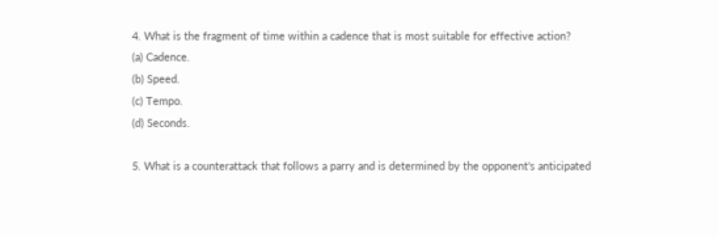4. What is the fragment of time within a cadence that is most suitable for effective action?
(a) Cadence.
(b) Speed.
(c) Tempo.
(d) Seconds.

5. What is a counterattack that follows a parry and is determined by the opponent's anticipated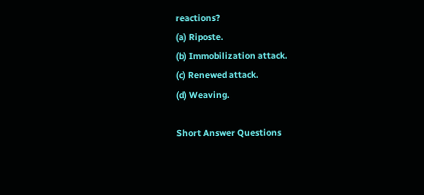reactions?
(a) Riposte.
(b) Immobilization attack.
(c) Renewed attack.
(d) Weaving.

Short Answer Questions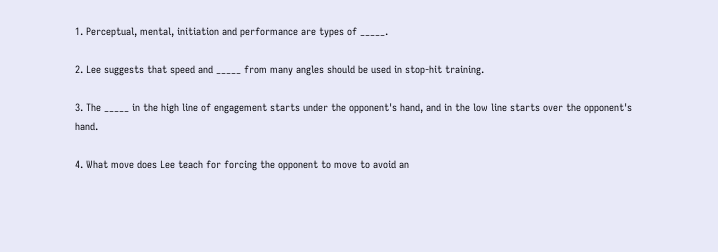1. Perceptual, mental, initiation and performance are types of _____.

2. Lee suggests that speed and _____ from many angles should be used in stop-hit training.

3. The _____ in the high line of engagement starts under the opponent's hand, and in the low line starts over the opponent's hand.

4. What move does Lee teach for forcing the opponent to move to avoid an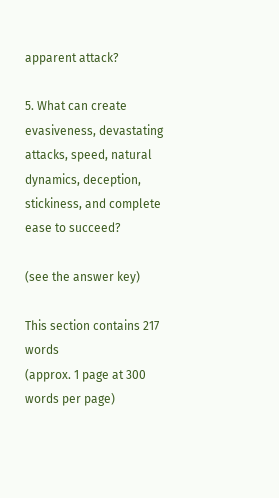apparent attack?

5. What can create evasiveness, devastating attacks, speed, natural dynamics, deception, stickiness, and complete ease to succeed?

(see the answer key)

This section contains 217 words
(approx. 1 page at 300 words per page)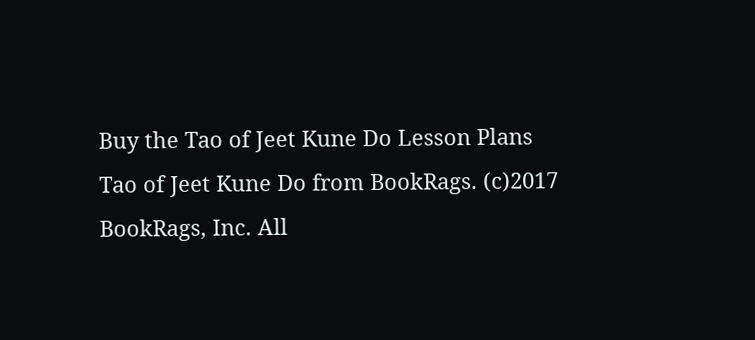Buy the Tao of Jeet Kune Do Lesson Plans
Tao of Jeet Kune Do from BookRags. (c)2017 BookRags, Inc. All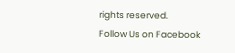rights reserved.
Follow Us on Facebook